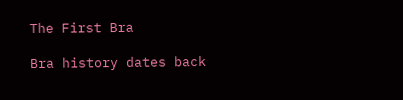The First Bra

Bra history dates back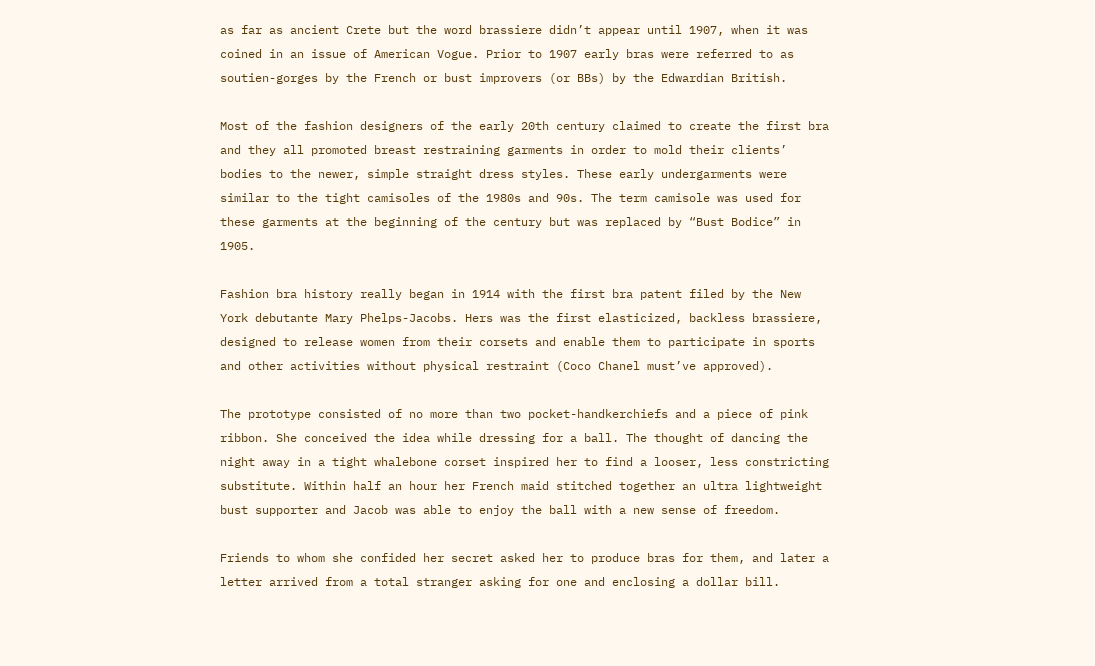as far as ancient Crete but the word brassiere didn’t appear until 1907, when it was coined in an issue of American Vogue. Prior to 1907 early bras were referred to as soutien-gorges by the French or bust improvers (or BBs) by the Edwardian British.

Most of the fashion designers of the early 20th century claimed to create the first bra and they all promoted breast restraining garments in order to mold their clients’ bodies to the newer, simple straight dress styles. These early undergarments were similar to the tight camisoles of the 1980s and 90s. The term camisole was used for these garments at the beginning of the century but was replaced by “Bust Bodice” in 1905.

Fashion bra history really began in 1914 with the first bra patent filed by the New York debutante Mary Phelps-Jacobs. Hers was the first elasticized, backless brassiere, designed to release women from their corsets and enable them to participate in sports and other activities without physical restraint (Coco Chanel must’ve approved).

The prototype consisted of no more than two pocket-handkerchiefs and a piece of pink ribbon. She conceived the idea while dressing for a ball. The thought of dancing the night away in a tight whalebone corset inspired her to find a looser, less constricting substitute. Within half an hour her French maid stitched together an ultra lightweight bust supporter and Jacob was able to enjoy the ball with a new sense of freedom.

Friends to whom she confided her secret asked her to produce bras for them, and later a letter arrived from a total stranger asking for one and enclosing a dollar bill.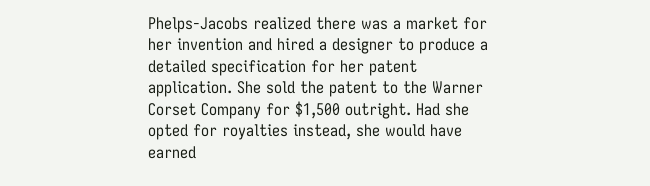Phelps-Jacobs realized there was a market for her invention and hired a designer to produce a detailed specification for her patent application. She sold the patent to the Warner Corset Company for $1,500 outright. Had she opted for royalties instead, she would have earned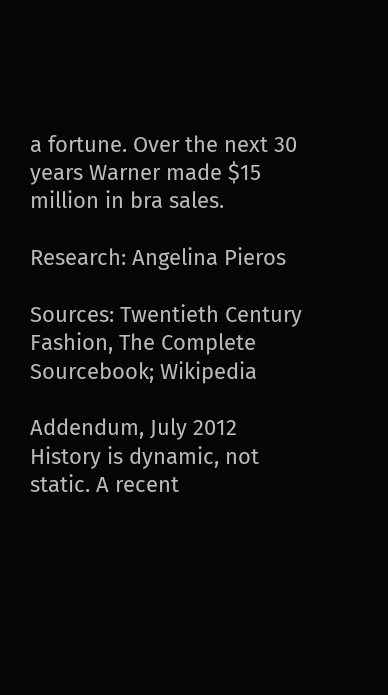a fortune. Over the next 30 years Warner made $15 million in bra sales.

Research: Angelina Pieros

Sources: Twentieth Century Fashion, The Complete Sourcebook; Wikipedia

Addendum, July 2012
History is dynamic, not static. A recent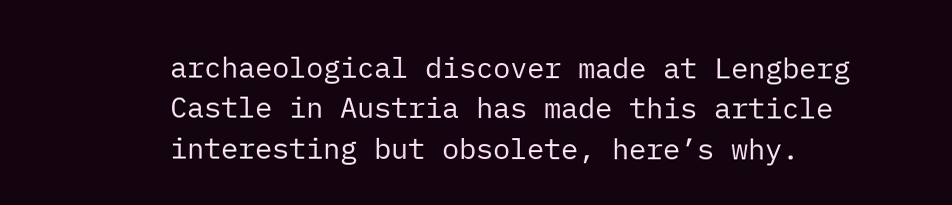archaeological discover made at Lengberg Castle in Austria has made this article interesting but obsolete, here’s why.